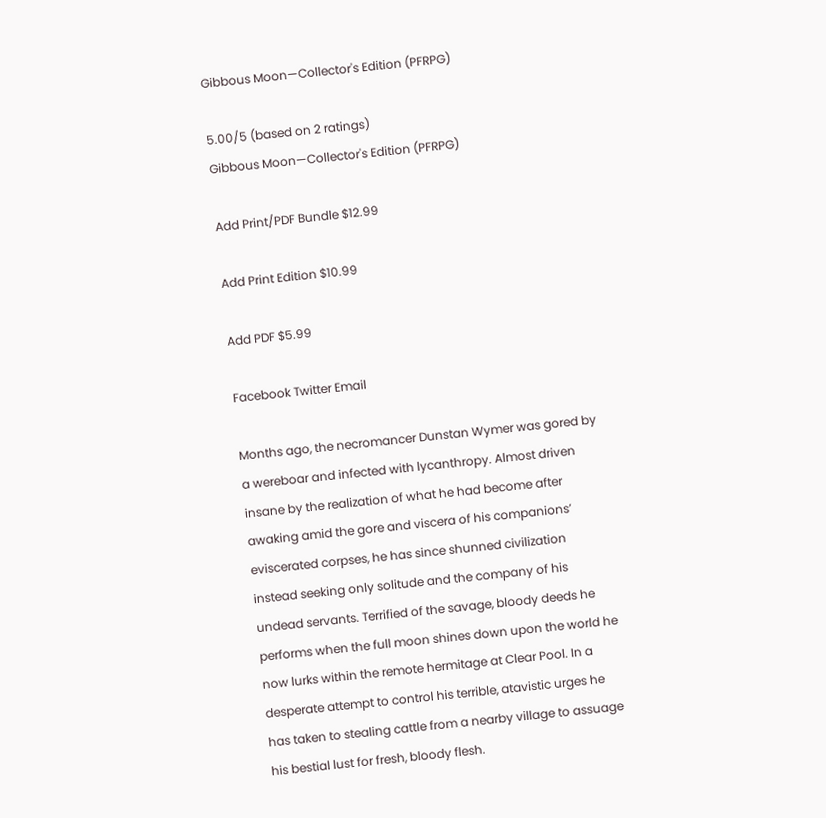Gibbous Moon—Collector's Edition (PFRPG)

5.00/5 (based on 2 ratings)
Gibbous Moon—Collector's Edition (PFRPG)

Add Print/PDF Bundle $12.99

Add Print Edition $10.99

Add PDF $5.99

Facebook Twitter Email

Months ago, the necromancer Dunstan Wymer was gored by a wereboar and infected with lycanthropy. Almost driven insane by the realization of what he had become after awaking amid the gore and viscera of his companions’ eviscerated corpses, he has since shunned civilization instead seeking only solitude and the company of his undead servants. Terrified of the savage, bloody deeds he performs when the full moon shines down upon the world he now lurks within the remote hermitage at Clear Pool. In a desperate attempt to control his terrible, atavistic urges he has taken to stealing cattle from a nearby village to assuage his bestial lust for fresh, bloody flesh.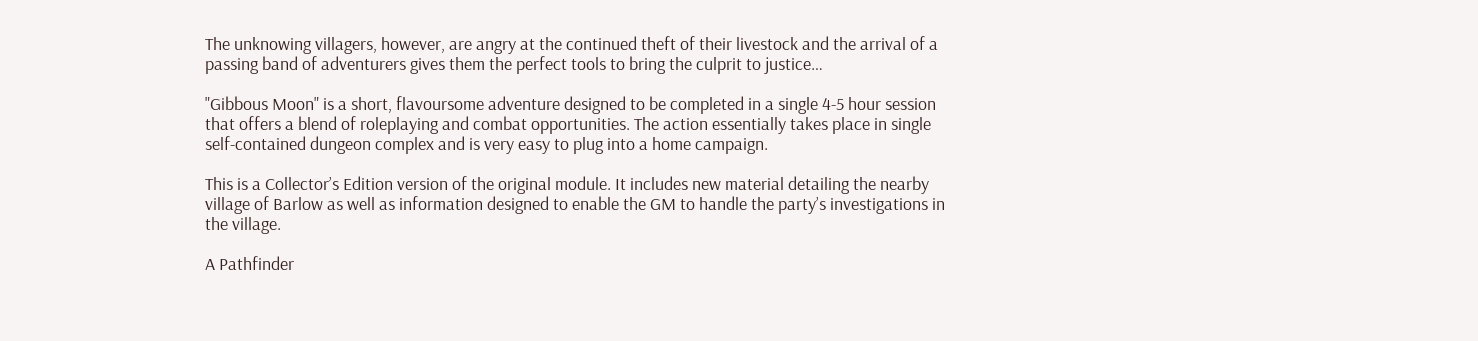The unknowing villagers, however, are angry at the continued theft of their livestock and the arrival of a passing band of adventurers gives them the perfect tools to bring the culprit to justice…

"Gibbous Moon" is a short, flavoursome adventure designed to be completed in a single 4-5 hour session that offers a blend of roleplaying and combat opportunities. The action essentially takes place in single self-contained dungeon complex and is very easy to plug into a home campaign.

This is a Collector’s Edition version of the original module. It includes new material detailing the nearby village of Barlow as well as information designed to enable the GM to handle the party’s investigations in the village.

A Pathfinder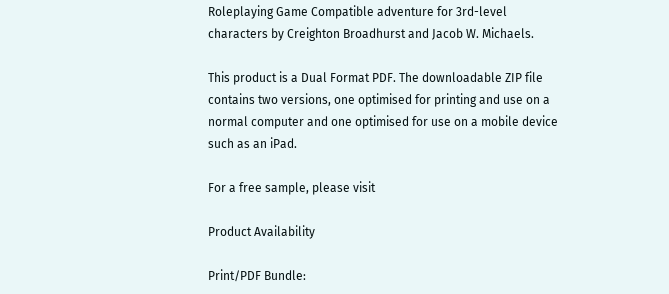Roleplaying Game Compatible adventure for 3rd-level characters by Creighton Broadhurst and Jacob W. Michaels.

This product is a Dual Format PDF. The downloadable ZIP file contains two versions, one optimised for printing and use on a normal computer and one optimised for use on a mobile device such as an iPad.

For a free sample, please visit

Product Availability

Print/PDF Bundle: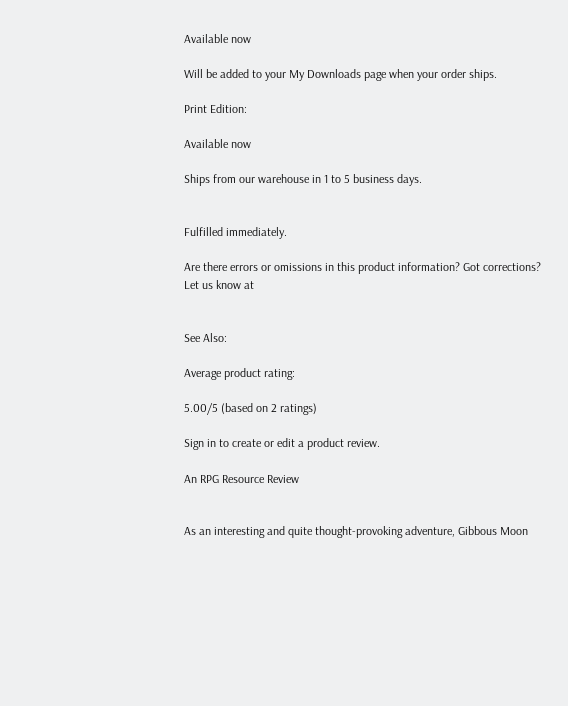Available now

Will be added to your My Downloads page when your order ships.

Print Edition:

Available now

Ships from our warehouse in 1 to 5 business days.


Fulfilled immediately.

Are there errors or omissions in this product information? Got corrections? Let us know at


See Also:

Average product rating:

5.00/5 (based on 2 ratings)

Sign in to create or edit a product review.

An RPG Resource Review


As an interesting and quite thought-provoking adventure, Gibbous Moon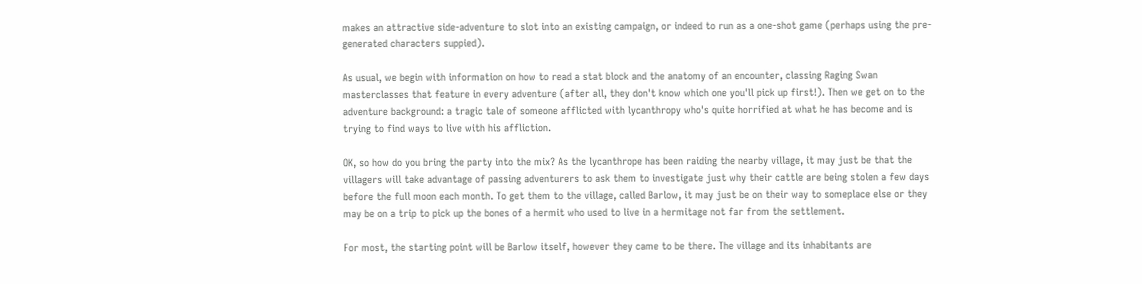makes an attractive side-adventure to slot into an existing campaign, or indeed to run as a one-shot game (perhaps using the pre-generated characters suppied).

As usual, we begin with information on how to read a stat block and the anatomy of an encounter, classing Raging Swan masterclasses that feature in every adventure (after all, they don't know which one you'll pick up first!). Then we get on to the adventure background: a tragic tale of someone afflicted with lycanthropy who's quite horrified at what he has become and is trying to find ways to live with his affliction.

OK, so how do you bring the party into the mix? As the lycanthrope has been raiding the nearby village, it may just be that the villagers will take advantage of passing adventurers to ask them to investigate just why their cattle are being stolen a few days before the full moon each month. To get them to the village, called Barlow, it may just be on their way to someplace else or they may be on a trip to pick up the bones of a hermit who used to live in a hermitage not far from the settlement.

For most, the starting point will be Barlow itself, however they came to be there. The village and its inhabitants are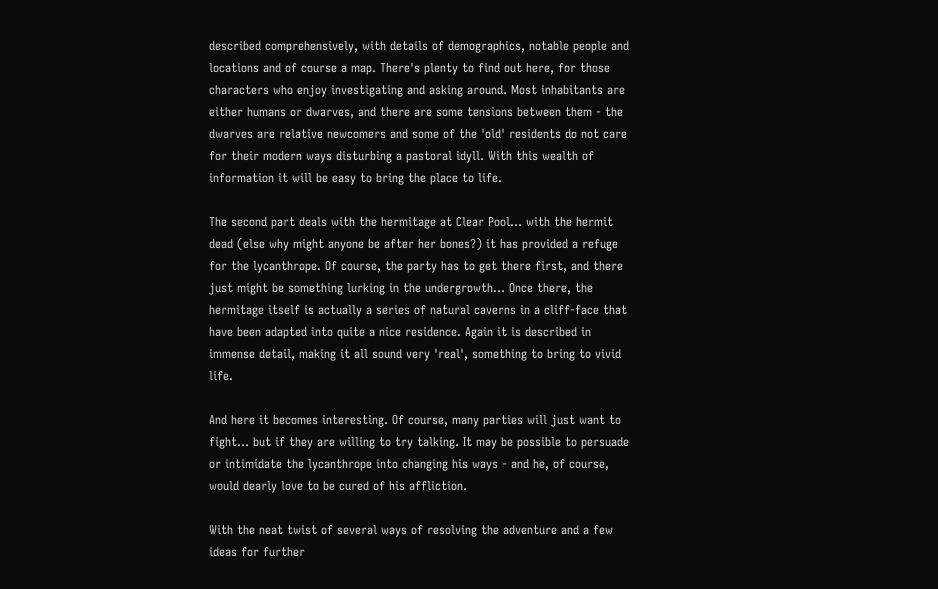described comprehensively, with details of demographics, notable people and locations and of course a map. There's plenty to find out here, for those characters who enjoy investigating and asking around. Most inhabitants are either humans or dwarves, and there are some tensions between them - the dwarves are relative newcomers and some of the 'old' residents do not care for their modern ways disturbing a pastoral idyll. With this wealth of information it will be easy to bring the place to life.

The second part deals with the hermitage at Clear Pool... with the hermit dead (else why might anyone be after her bones?) it has provided a refuge for the lycanthrope. Of course, the party has to get there first, and there just might be something lurking in the undergrowth... Once there, the hermitage itself is actually a series of natural caverns in a cliff-face that have been adapted into quite a nice residence. Again it is described in immense detail, making it all sound very 'real', something to bring to vivid life.

And here it becomes interesting. Of course, many parties will just want to fight... but if they are willing to try talking. It may be possible to persuade or intimidate the lycanthrope into changing his ways - and he, of course, would dearly love to be cured of his affliction.

With the neat twist of several ways of resolving the adventure and a few ideas for further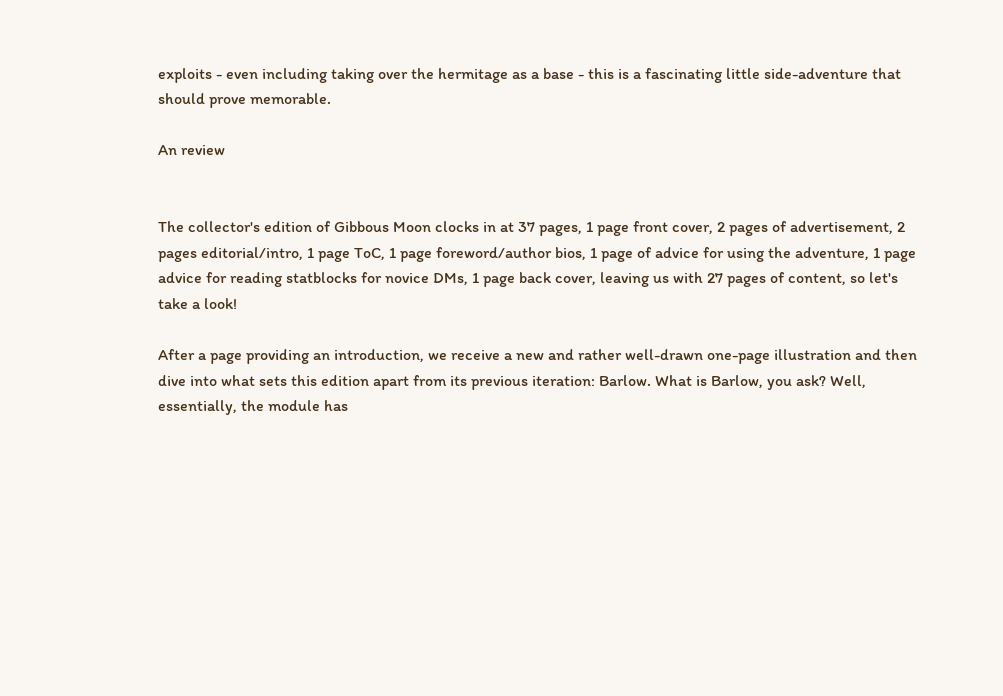exploits - even including taking over the hermitage as a base - this is a fascinating little side-adventure that should prove memorable.

An review


The collector's edition of Gibbous Moon clocks in at 37 pages, 1 page front cover, 2 pages of advertisement, 2 pages editorial/intro, 1 page ToC, 1 page foreword/author bios, 1 page of advice for using the adventure, 1 page advice for reading statblocks for novice DMs, 1 page back cover, leaving us with 27 pages of content, so let's take a look!

After a page providing an introduction, we receive a new and rather well-drawn one-page illustration and then dive into what sets this edition apart from its previous iteration: Barlow. What is Barlow, you ask? Well, essentially, the module has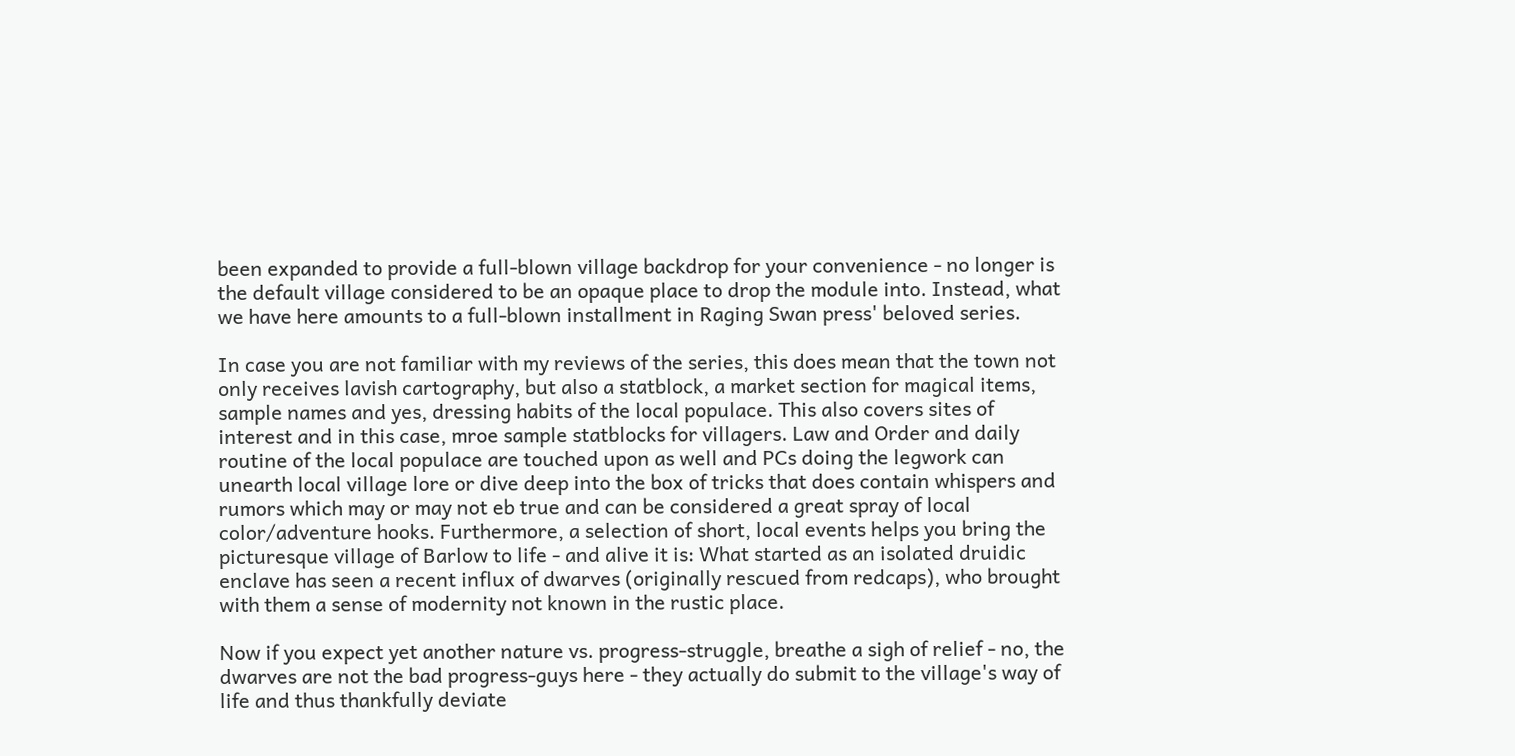been expanded to provide a full-blown village backdrop for your convenience - no longer is the default village considered to be an opaque place to drop the module into. Instead, what we have here amounts to a full-blown installment in Raging Swan press' beloved series.

In case you are not familiar with my reviews of the series, this does mean that the town not only receives lavish cartography, but also a statblock, a market section for magical items, sample names and yes, dressing habits of the local populace. This also covers sites of interest and in this case, mroe sample statblocks for villagers. Law and Order and daily routine of the local populace are touched upon as well and PCs doing the legwork can unearth local village lore or dive deep into the box of tricks that does contain whispers and rumors which may or may not eb true and can be considered a great spray of local color/adventure hooks. Furthermore, a selection of short, local events helps you bring the picturesque village of Barlow to life - and alive it is: What started as an isolated druidic enclave has seen a recent influx of dwarves (originally rescued from redcaps), who brought with them a sense of modernity not known in the rustic place.

Now if you expect yet another nature vs. progress-struggle, breathe a sigh of relief - no, the dwarves are not the bad progress-guys here - they actually do submit to the village's way of life and thus thankfully deviate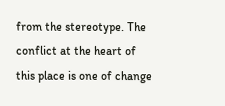from the stereotype. The conflict at the heart of this place is one of change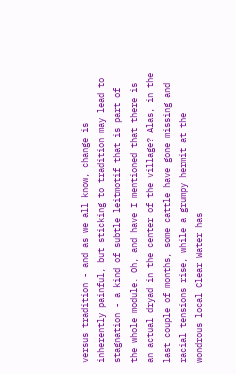versus tradition - and as we all know, change is inherently painful, but sticking to tradition may lead to stagnation - a kind of subtle leitmotif that is part of the whole module. Oh, and have I mentioned that there is an actual dryad in the center of the village? Alas, in the last couple of months, some cattle have gone missing and racial tensions rise, while a grumpy hermit at the wondrous local Clear Water has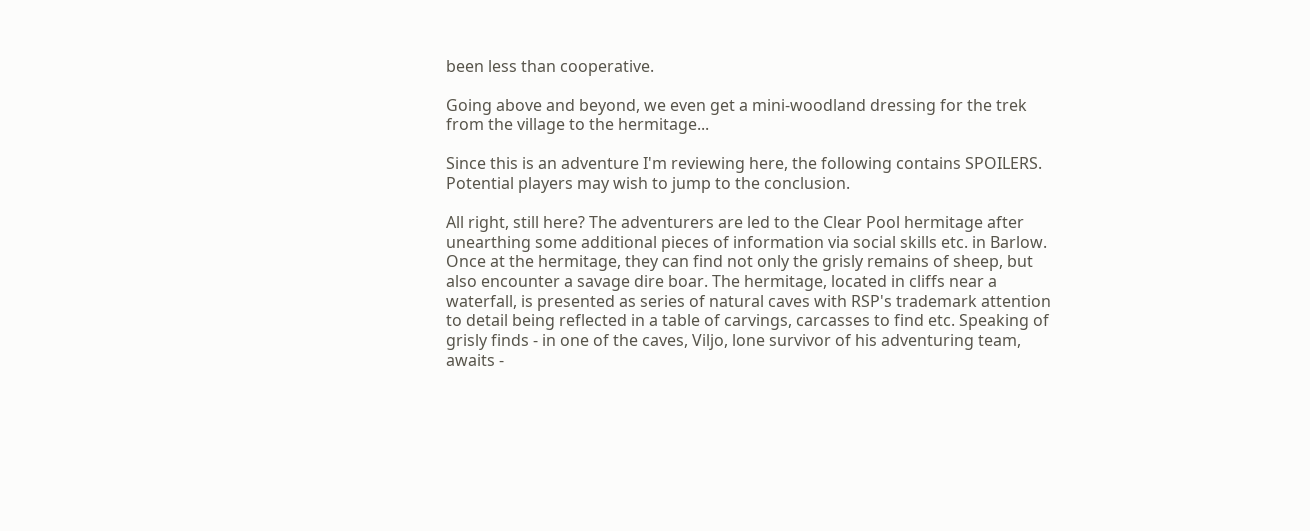been less than cooperative.

Going above and beyond, we even get a mini-woodland dressing for the trek from the village to the hermitage...

Since this is an adventure I'm reviewing here, the following contains SPOILERS. Potential players may wish to jump to the conclusion.

All right, still here? The adventurers are led to the Clear Pool hermitage after unearthing some additional pieces of information via social skills etc. in Barlow. Once at the hermitage, they can find not only the grisly remains of sheep, but also encounter a savage dire boar. The hermitage, located in cliffs near a waterfall, is presented as series of natural caves with RSP's trademark attention to detail being reflected in a table of carvings, carcasses to find etc. Speaking of grisly finds - in one of the caves, Viljo, lone survivor of his adventuring team, awaits -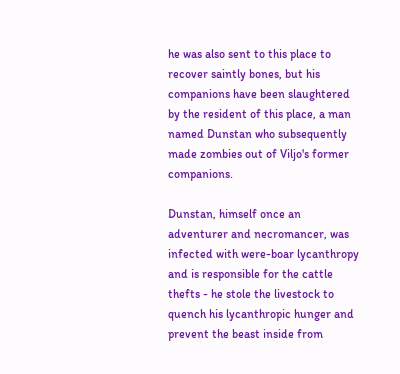he was also sent to this place to recover saintly bones, but his companions have been slaughtered by the resident of this place, a man named Dunstan who subsequently made zombies out of Viljo's former companions.

Dunstan, himself once an adventurer and necromancer, was infected with were-boar lycanthropy and is responsible for the cattle thefts - he stole the livestock to quench his lycanthropic hunger and prevent the beast inside from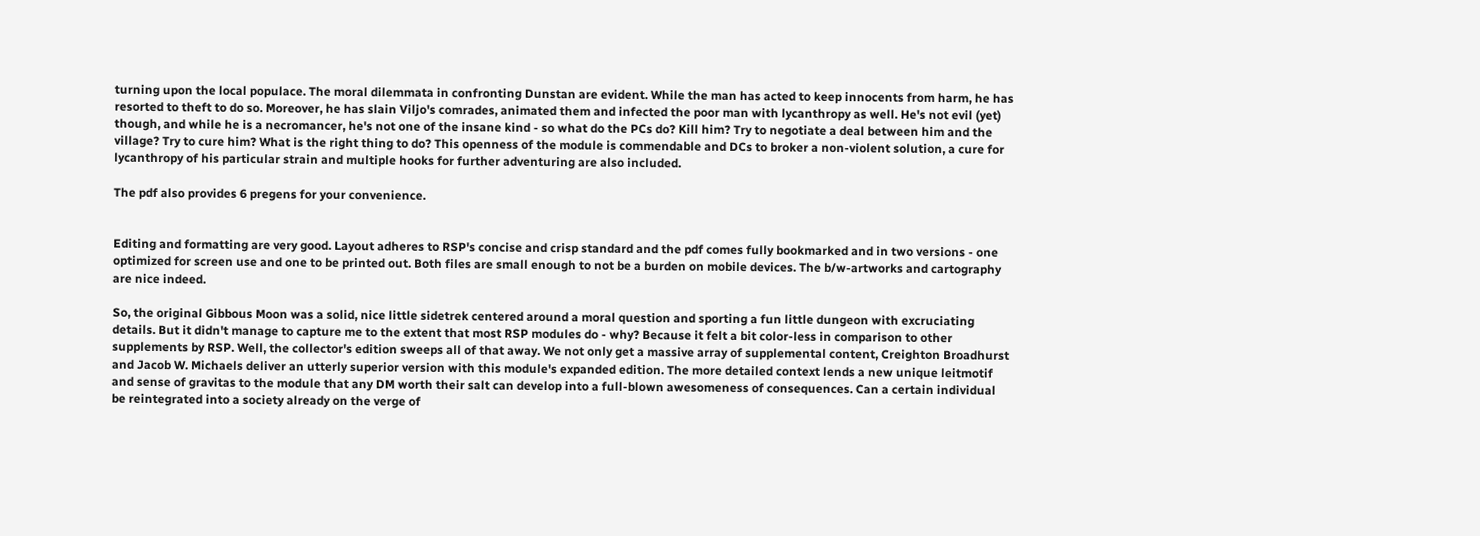turning upon the local populace. The moral dilemmata in confronting Dunstan are evident. While the man has acted to keep innocents from harm, he has resorted to theft to do so. Moreover, he has slain Viljo's comrades, animated them and infected the poor man with lycanthropy as well. He's not evil (yet) though, and while he is a necromancer, he's not one of the insane kind - so what do the PCs do? Kill him? Try to negotiate a deal between him and the village? Try to cure him? What is the right thing to do? This openness of the module is commendable and DCs to broker a non-violent solution, a cure for lycanthropy of his particular strain and multiple hooks for further adventuring are also included.

The pdf also provides 6 pregens for your convenience.


Editing and formatting are very good. Layout adheres to RSP's concise and crisp standard and the pdf comes fully bookmarked and in two versions - one optimized for screen use and one to be printed out. Both files are small enough to not be a burden on mobile devices. The b/w-artworks and cartography are nice indeed.

So, the original Gibbous Moon was a solid, nice little sidetrek centered around a moral question and sporting a fun little dungeon with excruciating details. But it didn't manage to capture me to the extent that most RSP modules do - why? Because it felt a bit color-less in comparison to other supplements by RSP. Well, the collector's edition sweeps all of that away. We not only get a massive array of supplemental content, Creighton Broadhurst and Jacob W. Michaels deliver an utterly superior version with this module's expanded edition. The more detailed context lends a new unique leitmotif and sense of gravitas to the module that any DM worth their salt can develop into a full-blown awesomeness of consequences. Can a certain individual be reintegrated into a society already on the verge of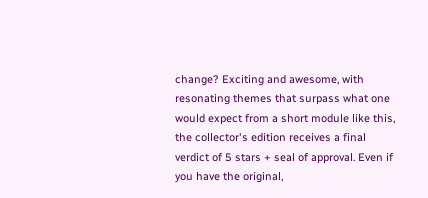change? Exciting and awesome, with resonating themes that surpass what one would expect from a short module like this, the collector's edition receives a final verdict of 5 stars + seal of approval. Even if you have the original,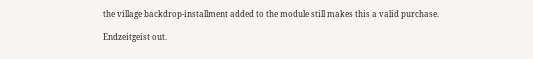the village backdrop-installment added to the module still makes this a valid purchase.

Endzeitgeist out.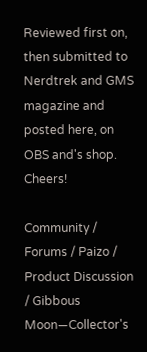Reviewed first on, then submitted to Nerdtrek and GMS magazine and posted here, on OBS and's shop. Cheers!

Community / Forums / Paizo / Product Discussion / Gibbous Moon—Collector's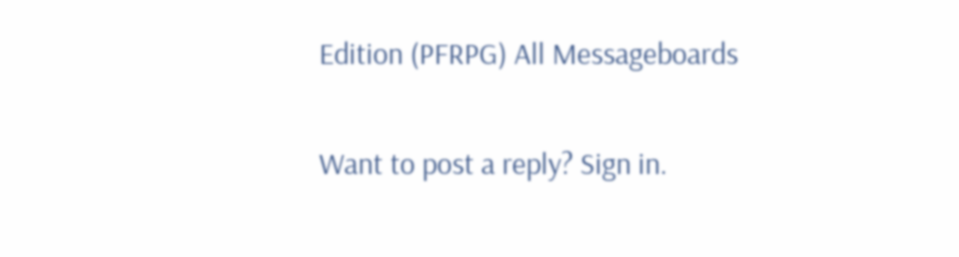Edition (PFRPG) All Messageboards

Want to post a reply? Sign in.